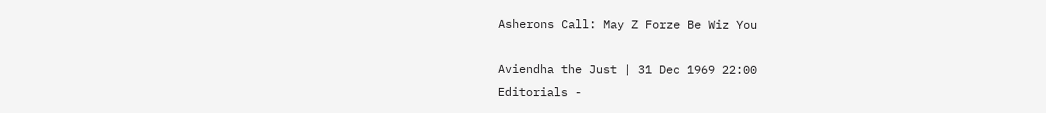Asherons Call: May Z Forze Be Wiz You

Aviendha the Just | 31 Dec 1969 22:00
Editorials -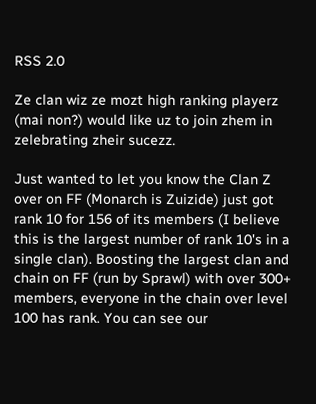RSS 2.0

Ze clan wiz ze mozt high ranking playerz (mai non?) would like uz to join zhem in zelebrating zheir sucezz.

Just wanted to let you know the Clan Z over on FF (Monarch is Zuizide) just got rank 10 for 156 of its members (I believe this is the largest number of rank 10's in a single clan). Boosting the largest clan and chain on FF (run by Sprawl) with over 300+ members, everyone in the chain over level 100 has rank. You can see our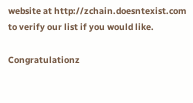website at http://zchain.doesntexist.com to verify our list if you would like.

Congratulationz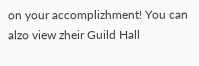on your accomplizhment! You can alzo view zheir Guild Hall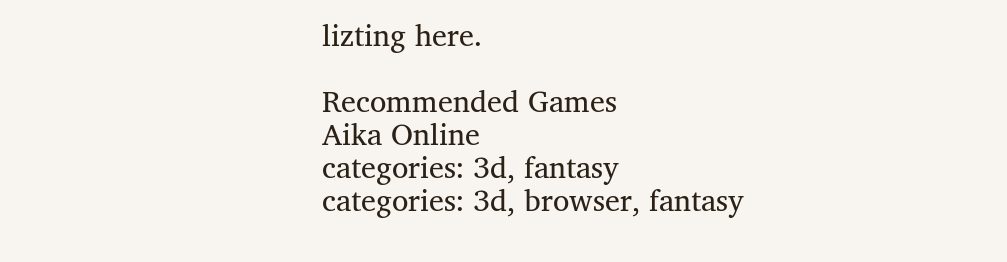lizting here.

Recommended Games
Aika Online
categories: 3d, fantasy
categories: 3d, browser, fantasy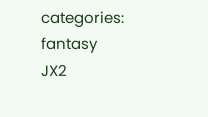categories: fantasy
JX2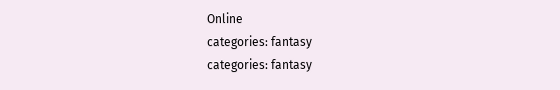Online
categories: fantasy
categories: fantasy